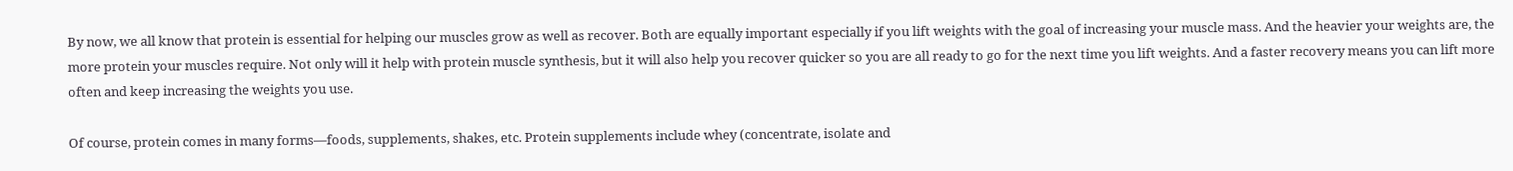By now, we all know that protein is essential for helping our muscles grow as well as recover. Both are equally important especially if you lift weights with the goal of increasing your muscle mass. And the heavier your weights are, the more protein your muscles require. Not only will it help with protein muscle synthesis, but it will also help you recover quicker so you are all ready to go for the next time you lift weights. And a faster recovery means you can lift more often and keep increasing the weights you use.

Of course, protein comes in many forms—foods, supplements, shakes, etc. Protein supplements include whey (concentrate, isolate and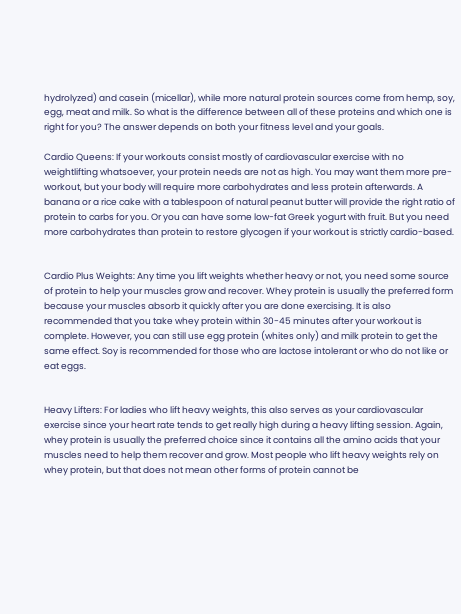hydrolyzed) and casein (micellar), while more natural protein sources come from hemp, soy, egg, meat and milk. So what is the difference between all of these proteins and which one is right for you? The answer depends on both your fitness level and your goals.

Cardio Queens: If your workouts consist mostly of cardiovascular exercise with no weightlifting whatsoever, your protein needs are not as high. You may want them more pre-workout, but your body will require more carbohydrates and less protein afterwards. A banana or a rice cake with a tablespoon of natural peanut butter will provide the right ratio of protein to carbs for you. Or you can have some low-fat Greek yogurt with fruit. But you need more carbohydrates than protein to restore glycogen if your workout is strictly cardio-based.


Cardio Plus Weights: Any time you lift weights whether heavy or not, you need some source of protein to help your muscles grow and recover. Whey protein is usually the preferred form because your muscles absorb it quickly after you are done exercising. It is also recommended that you take whey protein within 30-45 minutes after your workout is complete. However, you can still use egg protein (whites only) and milk protein to get the same effect. Soy is recommended for those who are lactose intolerant or who do not like or eat eggs.


Heavy Lifters: For ladies who lift heavy weights, this also serves as your cardiovascular exercise since your heart rate tends to get really high during a heavy lifting session. Again, whey protein is usually the preferred choice since it contains all the amino acids that your muscles need to help them recover and grow. Most people who lift heavy weights rely on whey protein, but that does not mean other forms of protein cannot be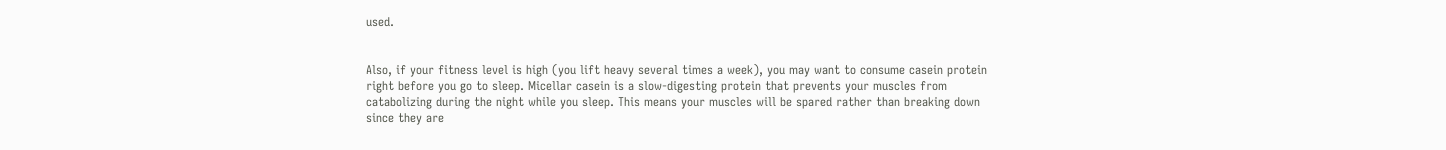used.


Also, if your fitness level is high (you lift heavy several times a week), you may want to consume casein protein right before you go to sleep. Micellar casein is a slow-digesting protein that prevents your muscles from catabolizing during the night while you sleep. This means your muscles will be spared rather than breaking down since they are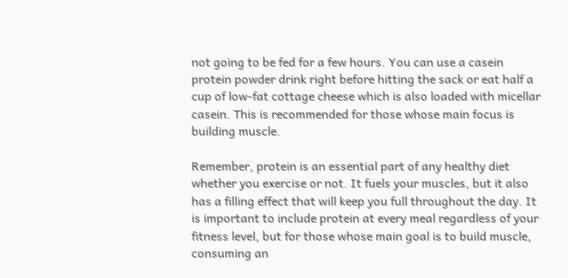not going to be fed for a few hours. You can use a casein protein powder drink right before hitting the sack or eat half a cup of low-fat cottage cheese which is also loaded with micellar casein. This is recommended for those whose main focus is building muscle.

Remember, protein is an essential part of any healthy diet whether you exercise or not. It fuels your muscles, but it also has a filling effect that will keep you full throughout the day. It is important to include protein at every meal regardless of your fitness level, but for those whose main goal is to build muscle, consuming an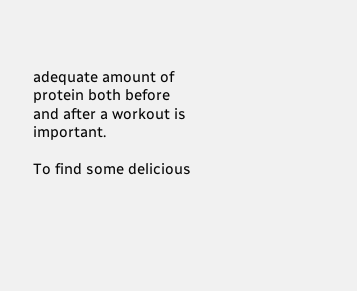adequate amount of protein both before and after a workout is important.

To find some delicious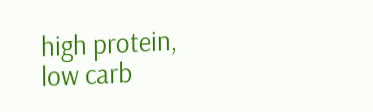high protein, low carb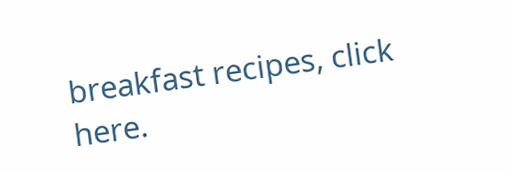breakfast recipes, click here.